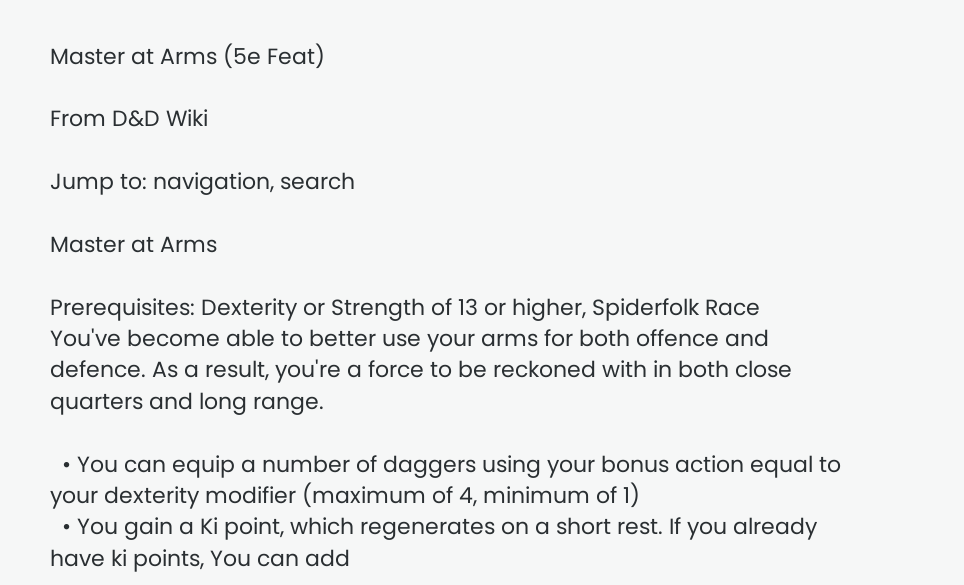Master at Arms (5e Feat)

From D&D Wiki

Jump to: navigation, search

Master at Arms

Prerequisites: Dexterity or Strength of 13 or higher, Spiderfolk Race
You've become able to better use your arms for both offence and defence. As a result, you're a force to be reckoned with in both close quarters and long range.

  • You can equip a number of daggers using your bonus action equal to your dexterity modifier (maximum of 4, minimum of 1)
  • You gain a Ki point, which regenerates on a short rest. If you already have ki points, You can add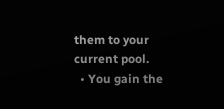them to your current pool.
  • You gain the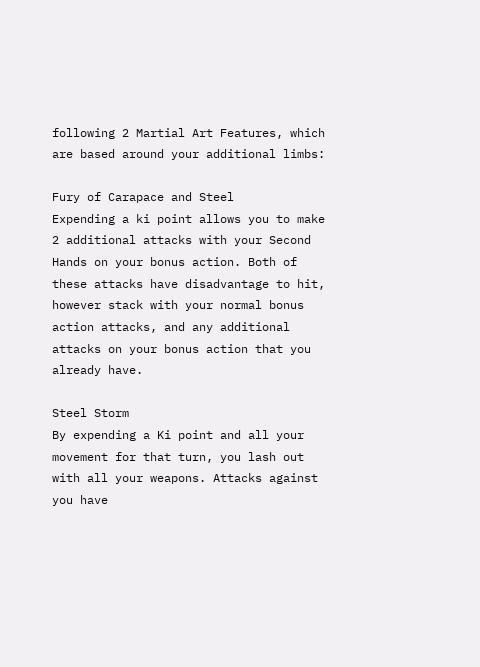following 2 Martial Art Features, which are based around your additional limbs:

Fury of Carapace and Steel
Expending a ki point allows you to make 2 additional attacks with your Second Hands on your bonus action. Both of these attacks have disadvantage to hit, however stack with your normal bonus action attacks, and any additional attacks on your bonus action that you already have.

Steel Storm
By expending a Ki point and all your movement for that turn, you lash out with all your weapons. Attacks against you have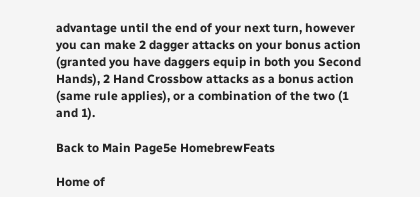advantage until the end of your next turn, however you can make 2 dagger attacks on your bonus action (granted you have daggers equip in both you Second Hands), 2 Hand Crossbow attacks as a bonus action (same rule applies), or a combination of the two (1 and 1).

Back to Main Page5e HomebrewFeats

Home of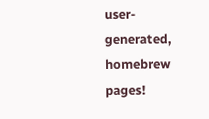user-generated,
homebrew pages!